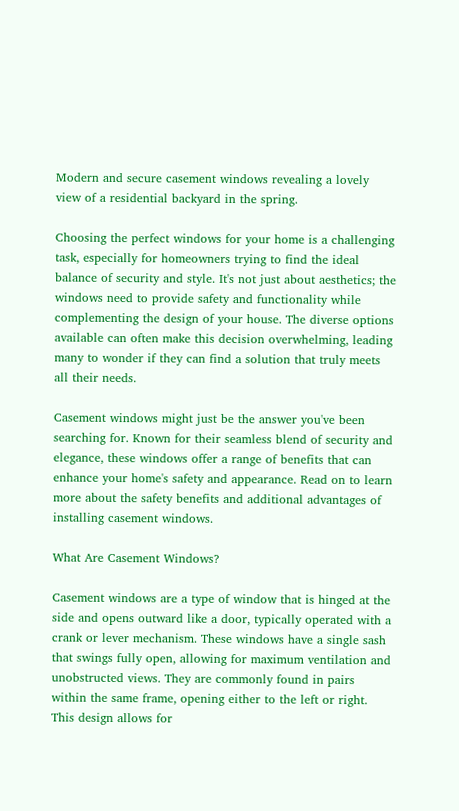Modern and secure casement windows revealing a lovely view of a residential backyard in the spring.

Choosing the perfect windows for your home is a challenging task, especially for homeowners trying to find the ideal balance of security and style. It's not just about aesthetics; the windows need to provide safety and functionality while complementing the design of your house. The diverse options available can often make this decision overwhelming, leading many to wonder if they can find a solution that truly meets all their needs.

Casement windows might just be the answer you've been searching for. Known for their seamless blend of security and elegance, these windows offer a range of benefits that can enhance your home's safety and appearance. Read on to learn more about the safety benefits and additional advantages of installing casement windows.

What Are Casement Windows?

Casement windows are a type of window that is hinged at the side and opens outward like a door, typically operated with a crank or lever mechanism. These windows have a single sash that swings fully open, allowing for maximum ventilation and unobstructed views. They are commonly found in pairs within the same frame, opening either to the left or right. This design allows for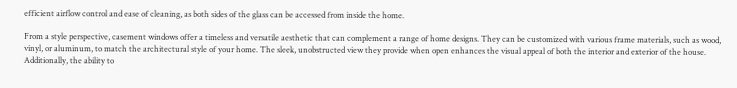efficient airflow control and ease of cleaning, as both sides of the glass can be accessed from inside the home.

From a style perspective, casement windows offer a timeless and versatile aesthetic that can complement a range of home designs. They can be customized with various frame materials, such as wood, vinyl, or aluminum, to match the architectural style of your home. The sleek, unobstructed view they provide when open enhances the visual appeal of both the interior and exterior of the house. Additionally, the ability to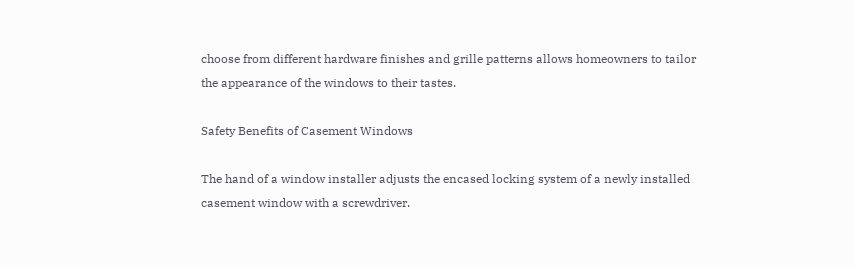choose from different hardware finishes and grille patterns allows homeowners to tailor the appearance of the windows to their tastes.

Safety Benefits of Casement Windows

The hand of a window installer adjusts the encased locking system of a newly installed casement window with a screwdriver.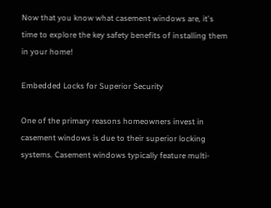Now that you know what casement windows are, it's time to explore the key safety benefits of installing them in your home!

Embedded Locks for Superior Security

One of the primary reasons homeowners invest in casement windows is due to their superior locking systems. Casement windows typically feature multi-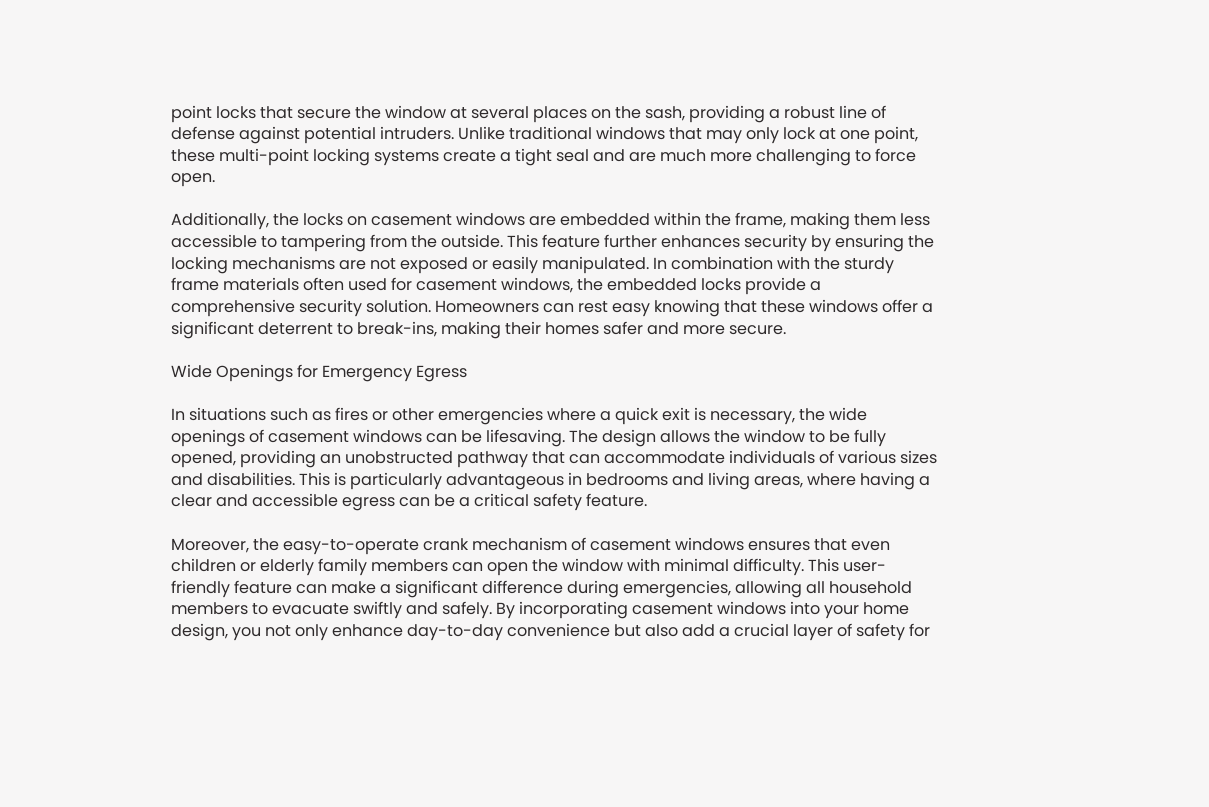point locks that secure the window at several places on the sash, providing a robust line of defense against potential intruders. Unlike traditional windows that may only lock at one point, these multi-point locking systems create a tight seal and are much more challenging to force open.

Additionally, the locks on casement windows are embedded within the frame, making them less accessible to tampering from the outside. This feature further enhances security by ensuring the locking mechanisms are not exposed or easily manipulated. In combination with the sturdy frame materials often used for casement windows, the embedded locks provide a comprehensive security solution. Homeowners can rest easy knowing that these windows offer a significant deterrent to break-ins, making their homes safer and more secure.

Wide Openings for Emergency Egress

In situations such as fires or other emergencies where a quick exit is necessary, the wide openings of casement windows can be lifesaving. The design allows the window to be fully opened, providing an unobstructed pathway that can accommodate individuals of various sizes and disabilities. This is particularly advantageous in bedrooms and living areas, where having a clear and accessible egress can be a critical safety feature.

Moreover, the easy-to-operate crank mechanism of casement windows ensures that even children or elderly family members can open the window with minimal difficulty. This user-friendly feature can make a significant difference during emergencies, allowing all household members to evacuate swiftly and safely. By incorporating casement windows into your home design, you not only enhance day-to-day convenience but also add a crucial layer of safety for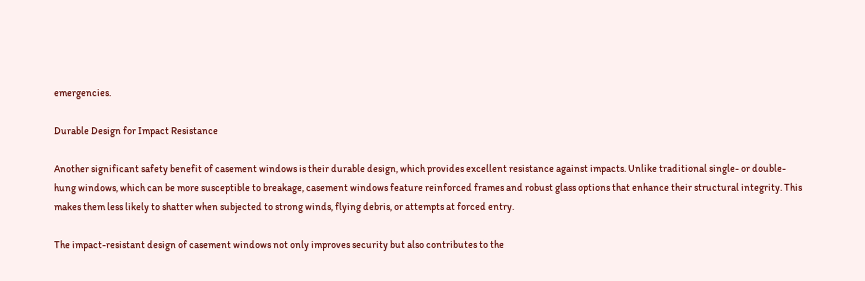emergencies.

Durable Design for Impact Resistance

Another significant safety benefit of casement windows is their durable design, which provides excellent resistance against impacts. Unlike traditional single- or double-hung windows, which can be more susceptible to breakage, casement windows feature reinforced frames and robust glass options that enhance their structural integrity. This makes them less likely to shatter when subjected to strong winds, flying debris, or attempts at forced entry.

The impact-resistant design of casement windows not only improves security but also contributes to the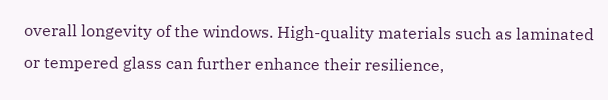overall longevity of the windows. High-quality materials such as laminated or tempered glass can further enhance their resilience,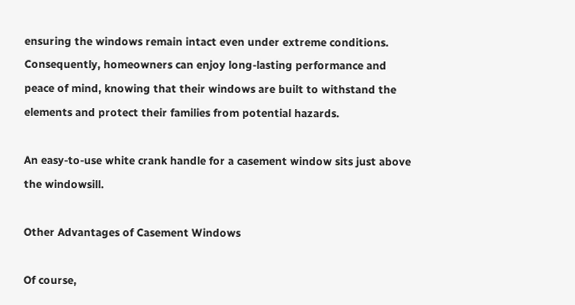ensuring the windows remain intact even under extreme conditions. Consequently, homeowners can enjoy long-lasting performance and peace of mind, knowing that their windows are built to withstand the elements and protect their families from potential hazards.

An easy-to-use white crank handle for a casement window sits just above the windowsill.

Other Advantages of Casement Windows

Of course,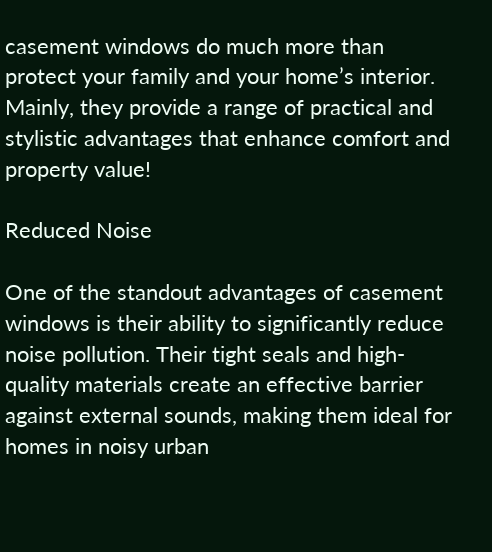casement windows do much more than protect your family and your home’s interior. Mainly, they provide a range of practical and stylistic advantages that enhance comfort and property value!

Reduced Noise

One of the standout advantages of casement windows is their ability to significantly reduce noise pollution. Their tight seals and high-quality materials create an effective barrier against external sounds, making them ideal for homes in noisy urban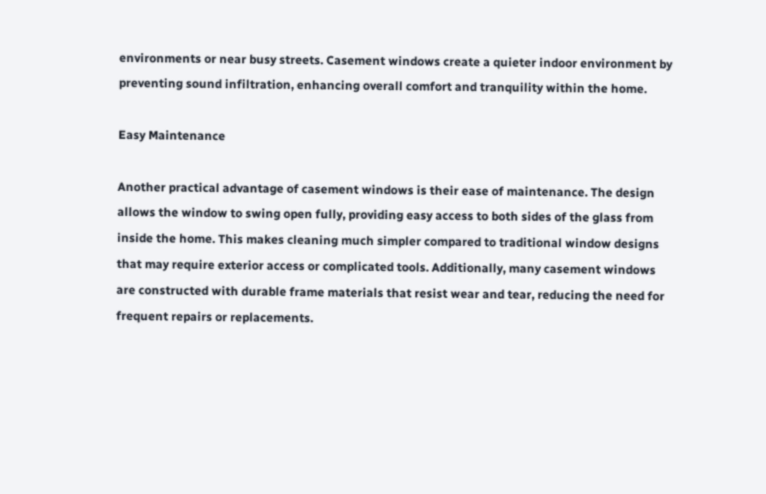environments or near busy streets. Casement windows create a quieter indoor environment by preventing sound infiltration, enhancing overall comfort and tranquility within the home.

Easy Maintenance

Another practical advantage of casement windows is their ease of maintenance. The design allows the window to swing open fully, providing easy access to both sides of the glass from inside the home. This makes cleaning much simpler compared to traditional window designs that may require exterior access or complicated tools. Additionally, many casement windows are constructed with durable frame materials that resist wear and tear, reducing the need for frequent repairs or replacements.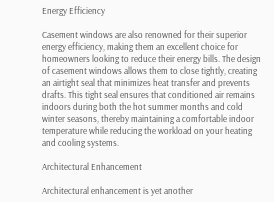Energy Efficiency

Casement windows are also renowned for their superior energy efficiency, making them an excellent choice for homeowners looking to reduce their energy bills. The design of casement windows allows them to close tightly, creating an airtight seal that minimizes heat transfer and prevents drafts. This tight seal ensures that conditioned air remains indoors during both the hot summer months and cold winter seasons, thereby maintaining a comfortable indoor temperature while reducing the workload on your heating and cooling systems.

Architectural Enhancement

Architectural enhancement is yet another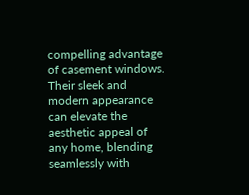compelling advantage of casement windows. Their sleek and modern appearance can elevate the aesthetic appeal of any home, blending seamlessly with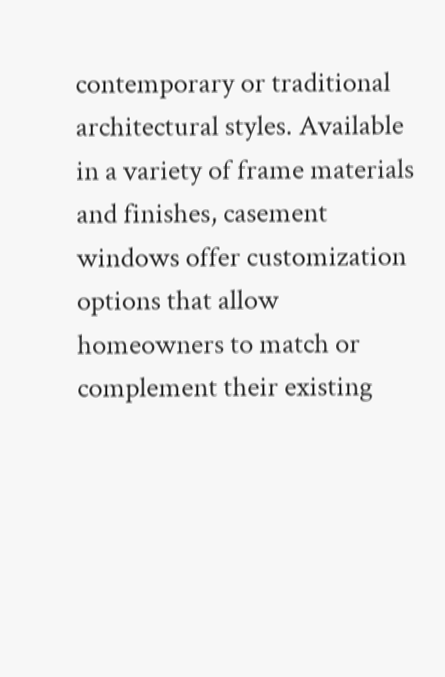contemporary or traditional architectural styles. Available in a variety of frame materials and finishes, casement windows offer customization options that allow homeowners to match or complement their existing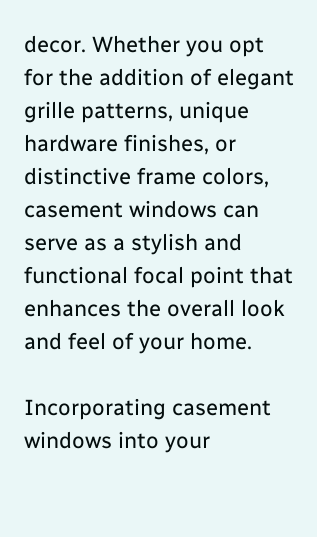decor. Whether you opt for the addition of elegant grille patterns, unique hardware finishes, or distinctive frame colors, casement windows can serve as a stylish and functional focal point that enhances the overall look and feel of your home.

Incorporating casement windows into your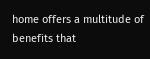home offers a multitude of benefits that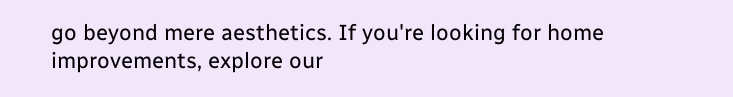go beyond mere aesthetics. If you're looking for home improvements, explore our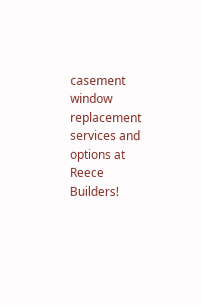casement window replacement services and options at Reece Builders!